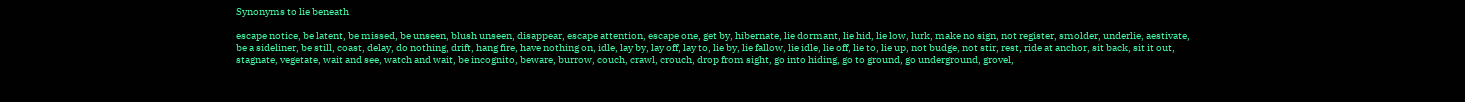Synonyms to lie beneath

escape notice, be latent, be missed, be unseen, blush unseen, disappear, escape attention, escape one, get by, hibernate, lie dormant, lie hid, lie low, lurk, make no sign, not register, smolder, underlie, aestivate, be a sideliner, be still, coast, delay, do nothing, drift, hang fire, have nothing on, idle, lay by, lay off, lay to, lie by, lie fallow, lie idle, lie off, lie to, lie up, not budge, not stir, rest, ride at anchor, sit back, sit it out, stagnate, vegetate, wait and see, watch and wait, be incognito, beware, burrow, couch, crawl, crouch, drop from sight, go into hiding, go to ground, go underground, grovel,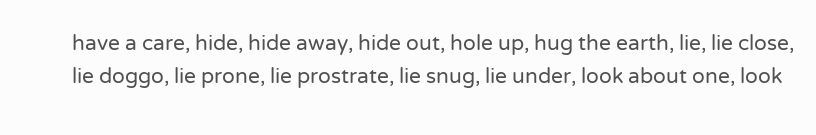have a care, hide, hide away, hide out, hole up, hug the earth, lie, lie close, lie doggo, lie prone, lie prostrate, lie snug, lie under, look about one, look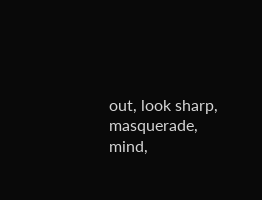out, look sharp, masquerade, mind,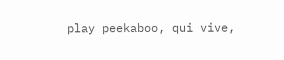play peekaboo, qui vive,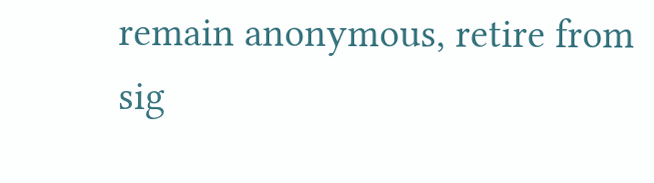remain anonymous, retire from sig